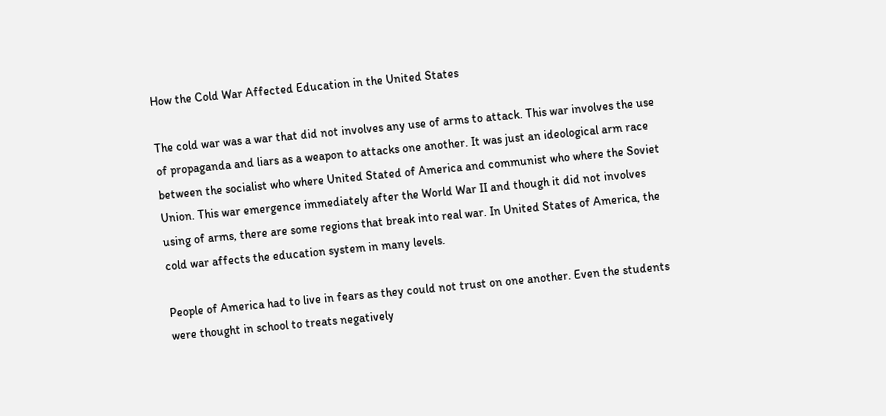How the Cold War Affected Education in the United States

The cold war was a war that did not involves any use of arms to attack. This war involves the use of propaganda and liars as a weapon to attacks one another. It was just an ideological arm race between the socialist who where United Stated of America and communist who where the Soviet Union. This war emergence immediately after the World War II and though it did not involves using of arms, there are some regions that break into real war. In United States of America, the cold war affects the education system in many levels.

People of America had to live in fears as they could not trust on one another. Even the students were thought in school to treats negatively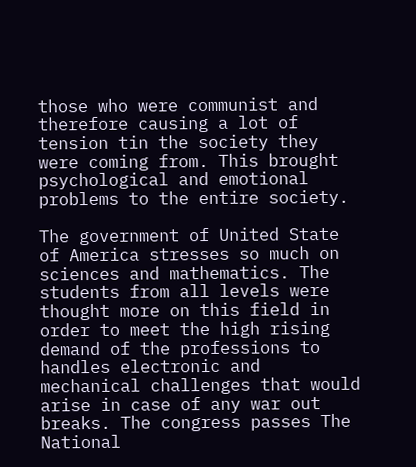those who were communist and therefore causing a lot of tension tin the society they were coming from. This brought psychological and emotional problems to the entire society.

The government of United State of America stresses so much on sciences and mathematics. The students from all levels were thought more on this field in order to meet the high rising demand of the professions to handles electronic and mechanical challenges that would arise in case of any war out breaks. The congress passes The National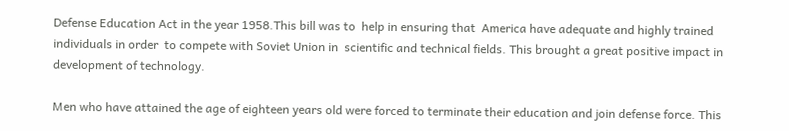Defense Education Act in the year 1958.This bill was to  help in ensuring that  America have adequate and highly trained individuals in order  to compete with Soviet Union in  scientific and technical fields. This brought a great positive impact in development of technology.

Men who have attained the age of eighteen years old were forced to terminate their education and join defense force. This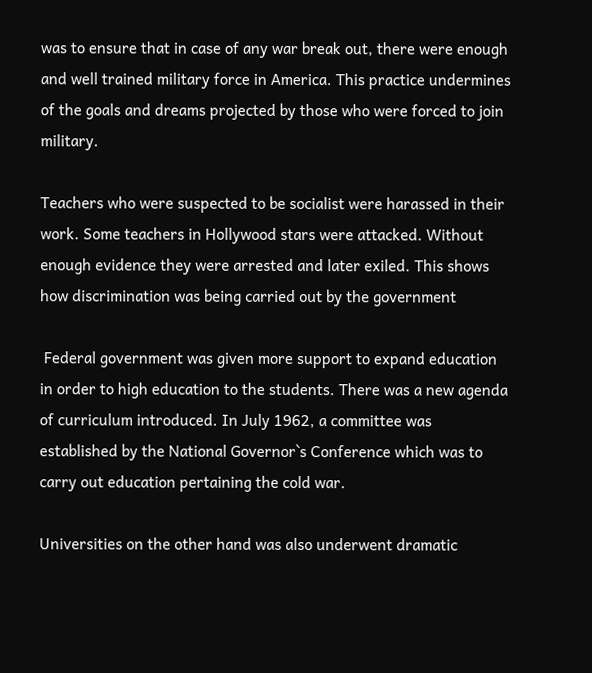was to ensure that in case of any war break out, there were enough and well trained military force in America. This practice undermines of the goals and dreams projected by those who were forced to join military.

Teachers who were suspected to be socialist were harassed in their work. Some teachers in Hollywood stars were attacked. Without enough evidence they were arrested and later exiled. This shows how discrimination was being carried out by the government

 Federal government was given more support to expand education in order to high education to the students. There was a new agenda of curriculum introduced. In July 1962, a committee was established by the National Governor`s Conference which was to carry out education pertaining the cold war.

Universities on the other hand was also underwent dramatic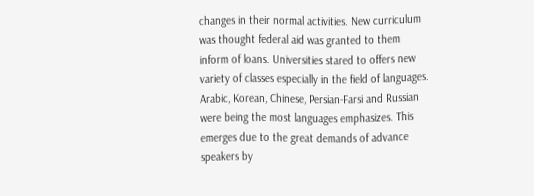changes in their normal activities. New curriculum was thought federal aid was granted to them inform of loans. Universities stared to offers new variety of classes especially in the field of languages. Arabic, Korean, Chinese, Persian-Farsi and Russian were being the most languages emphasizes. This emerges due to the great demands of advance speakers by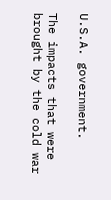U.S.A. government.

The impacts that were brought by the cold war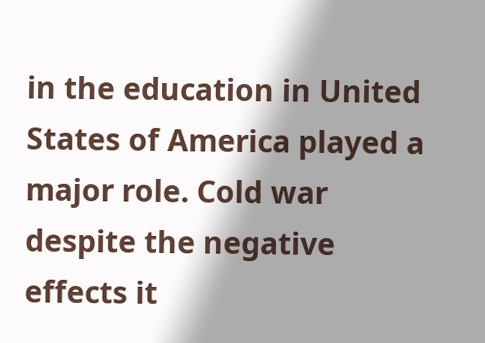in the education in United States of America played a major role. Cold war despite the negative effects it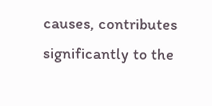causes, contributes significantly to the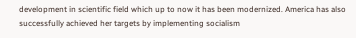development in scientific field which up to now it has been modernized. America has also successfully achieved her targets by implementing socialism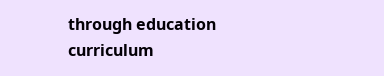through education curriculum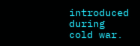introduced during cold war.